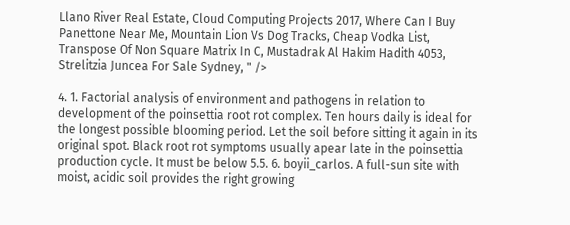Llano River Real Estate, Cloud Computing Projects 2017, Where Can I Buy Panettone Near Me, Mountain Lion Vs Dog Tracks, Cheap Vodka List, Transpose Of Non Square Matrix In C, Mustadrak Al Hakim Hadith 4053, Strelitzia Juncea For Sale Sydney, " />

4. 1. Factorial analysis of environment and pathogens in relation to development of the poinsettia root rot complex. Ten hours daily is ideal for the longest possible blooming period. Let the soil before sitting it again in its original spot. Black root rot symptoms usually apear late in the poinsettia production cycle. It must be below 5.5. 6. boyii_carlos. A full-sun site with moist, acidic soil provides the right growing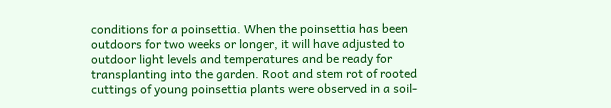conditions for a poinsettia. When the poinsettia has been outdoors for two weeks or longer, it will have adjusted to outdoor light levels and temperatures and be ready for transplanting into the garden. Root and stem rot of rooted cuttings of young poinsettia plants were observed in a soil-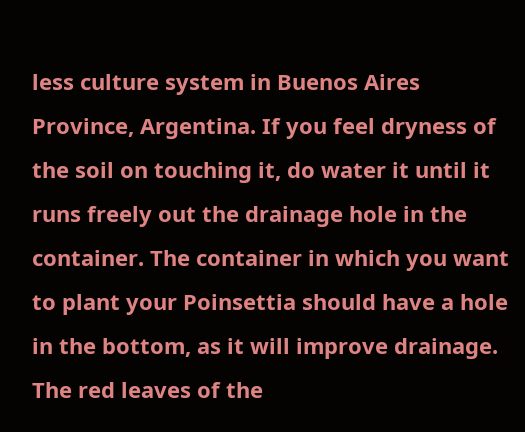less culture system in Buenos Aires Province, Argentina. If you feel dryness of the soil on touching it, do water it until it runs freely out the drainage hole in the container. The container in which you want to plant your Poinsettia should have a hole in the bottom, as it will improve drainage. The red leaves of the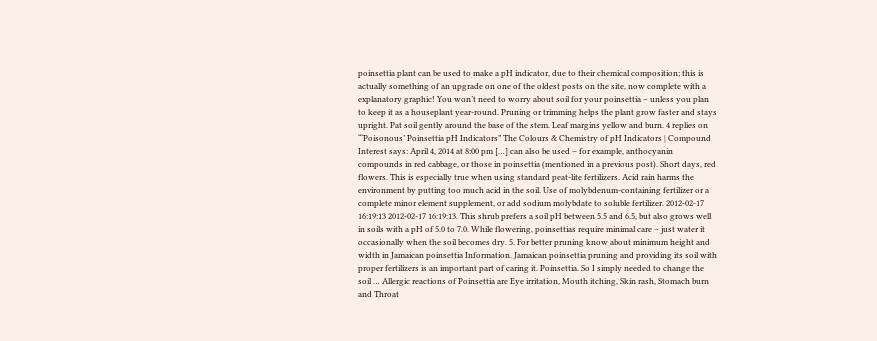poinsettia plant can be used to make a pH indicator, due to their chemical composition; this is actually something of an upgrade on one of the oldest posts on the site, now complete with a explanatory graphic! You won’t need to worry about soil for your poinsettia – unless you plan to keep it as a houseplant year-round. Pruning or trimming helps the plant grow faster and stays upright. Pat soil gently around the base of the stem. Leaf margins yellow and burn. 4 replies on “‘Poisonous’ Poinsettia pH Indicators” The Colours & Chemistry of pH Indicators | Compound Interest says: April 4, 2014 at 8:00 pm […] can also be used – for example, anthocyanin compounds in red cabbage, or those in poinsettia (mentioned in a previous post). Short days, red flowers. This is especially true when using standard peat-lite fertilizers. Acid rain harms the environment by putting too much acid in the soil. Use of molybdenum-containing fertilizer or a complete minor element supplement, or add sodium molybdate to soluble fertilizer. 2012-02-17 16:19:13 2012-02-17 16:19:13. This shrub prefers a soil pH between 5.5 and 6.5, but also grows well in soils with a pH of 5.0 to 7.0. While flowering, poinsettias require minimal care – just water it occasionally when the soil becomes dry. 5. For better pruning know about minimum height and width in Jamaican poinsettia Information. Jamaican poinsettia pruning and providing its soil with proper fertilizers is an important part of caring it. Poinsettia. So I simply needed to change the soil … Allergic reactions of Poinsettia are Eye irritation, Mouth itching, Skin rash, Stomach burn and Throat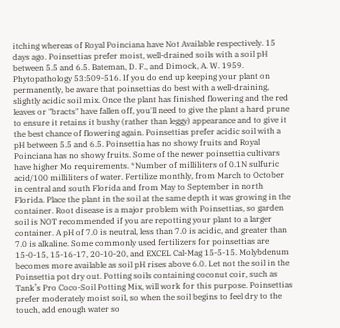itching whereas of Royal Poinciana have Not Available respectively. 15 days ago. Poinsettias prefer moist, well-drained soils with a soil pH between 5.5 and 6.5. Bateman, D. F., and Dimock, A. W. 1959. Phytopathology 53:509-516. If you do end up keeping your plant on permanently, be aware that poinsettias do best with a well-draining, slightly acidic soil mix. Once the plant has finished flowering and the red leaves or "bracts" have fallen off, you'll need to give the plant a hard prune to ensure it retains it bushy (rather than leggy) appearance and to give it the best chance of flowering again. Poinsettias prefer acidic soil with a pH between 5.5 and 6.5. Poinsettia has no showy fruits and Royal Poinciana has no showy fruits. Some of the newer poinsettia cultivars have higher Mo requirements. *Number of milliliters of 0.1N sulfuric acid/100 milliliters of water. Fertilize monthly, from March to October in central and south Florida and from May to September in north Florida. Place the plant in the soil at the same depth it was growing in the container. Root disease is a major problem with Poinsettias, so garden soil is NOT recommended if you are repotting your plant to a larger container. A pH of 7.0 is neutral, less than 7.0 is acidic, and greater than 7.0 is alkaline. Some commonly used fertilizers for poinsettias are 15-0-15, 15-16-17, 20-10-20, and EXCEL Cal-Mag 15-5-15. Molybdenum becomes more available as soil pH rises above 6.0. Let not the soil in the Poinsettia pot dry out. Potting soils containing coconut coir, such as Tank’s Pro Coco-Soil Potting Mix, will work for this purpose. Poinsettias prefer moderately moist soil, so when the soil begins to feel dry to the touch, add enough water so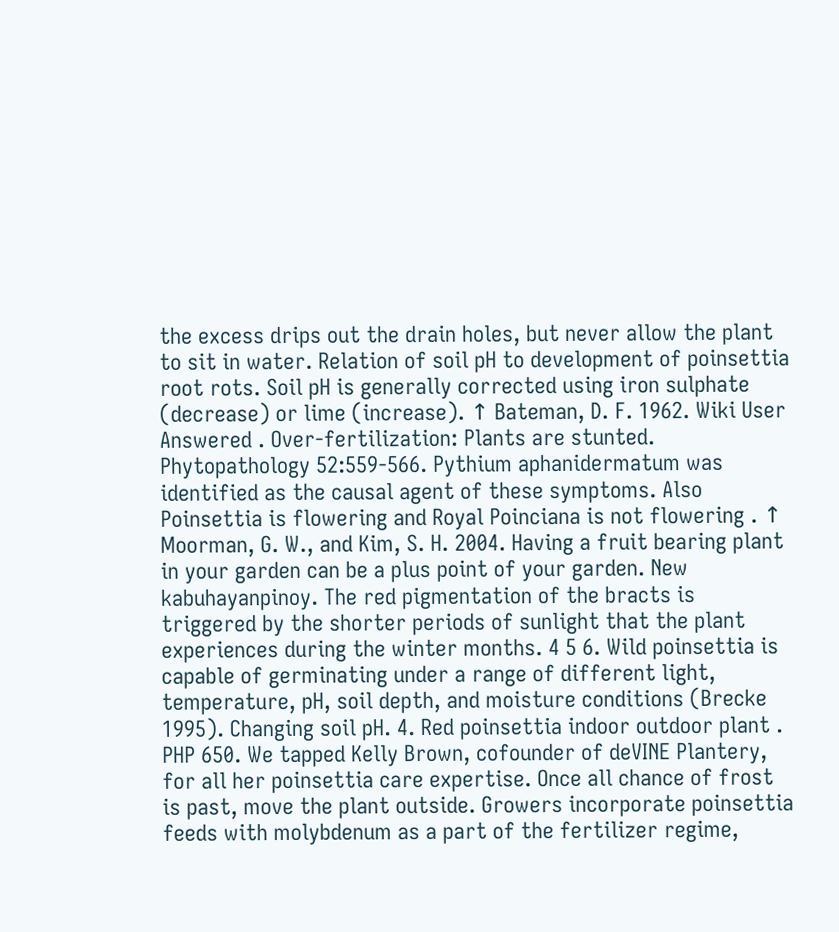the excess drips out the drain holes, but never allow the plant to sit in water. Relation of soil pH to development of poinsettia root rots. Soil pH is generally corrected using iron sulphate (decrease) or lime (increase). ↑ Bateman, D. F. 1962. Wiki User Answered . Over-fertilization: Plants are stunted. Phytopathology 52:559-566. Pythium aphanidermatum was identified as the causal agent of these symptoms. Also Poinsettia is flowering and Royal Poinciana is not flowering . ↑ Moorman, G. W., and Kim, S. H. 2004. Having a fruit bearing plant in your garden can be a plus point of your garden. New kabuhayanpinoy. The red pigmentation of the bracts is triggered by the shorter periods of sunlight that the plant experiences during the winter months. 4 5 6. Wild poinsettia is capable of germinating under a range of different light, temperature, pH, soil depth, and moisture conditions (Brecke 1995). Changing soil pH. 4. Red poinsettia indoor outdoor plant . PHP 650. We tapped Kelly Brown, cofounder of deVINE Plantery, for all her poinsettia care expertise. Once all chance of frost is past, move the plant outside. Growers incorporate poinsettia feeds with molybdenum as a part of the fertilizer regime,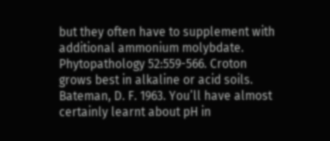but they often have to supplement with additional ammonium molybdate. Phytopathology 52:559-566. Croton grows best in alkaline or acid soils. Bateman, D. F. 1963. You’ll have almost certainly learnt about pH in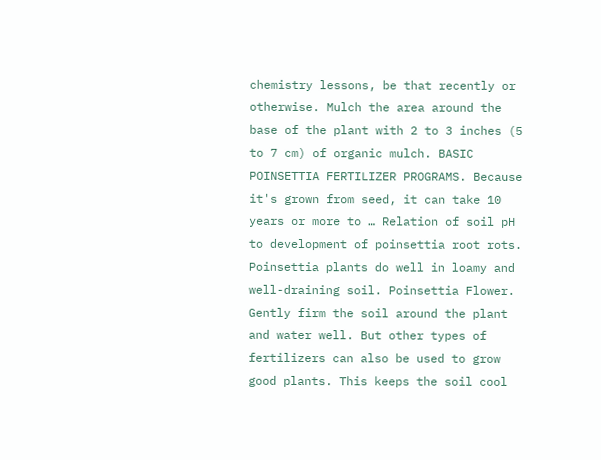chemistry lessons, be that recently or otherwise. Mulch the area around the base of the plant with 2 to 3 inches (5 to 7 cm) of organic mulch. BASIC POINSETTIA FERTILIZER PROGRAMS. Because it's grown from seed, it can take 10 years or more to … Relation of soil pH to development of poinsettia root rots. Poinsettia plants do well in loamy and well-draining soil. Poinsettia Flower. Gently firm the soil around the plant and water well. But other types of fertilizers can also be used to grow good plants. This keeps the soil cool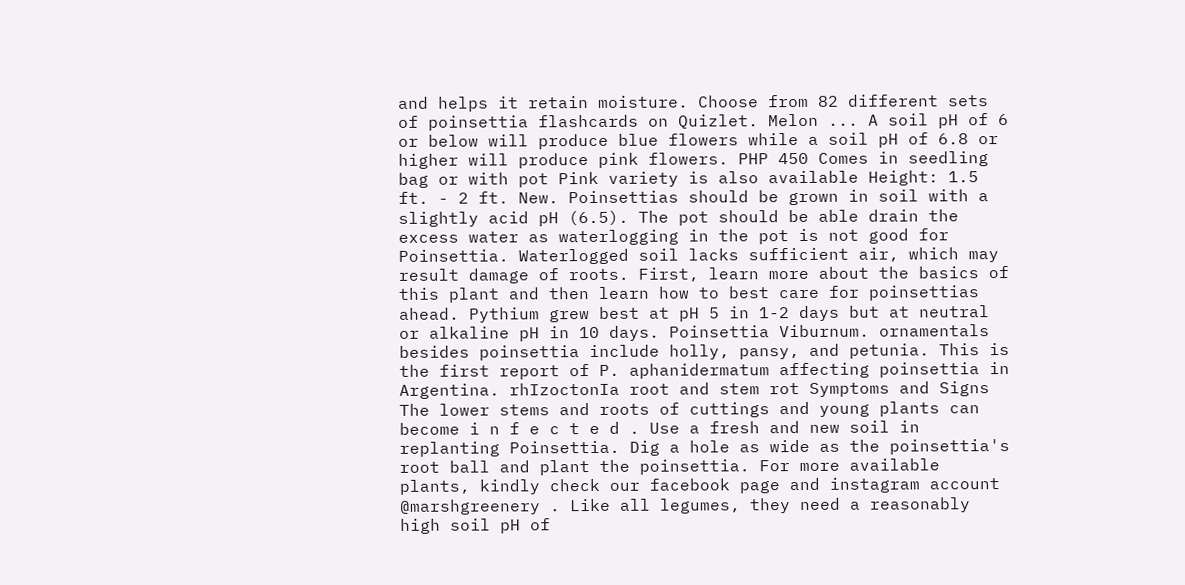and helps it retain moisture. Choose from 82 different sets of poinsettia flashcards on Quizlet. Melon ... A soil pH of 6 or below will produce blue flowers while a soil pH of 6.8 or higher will produce pink flowers. PHP 450 Comes in seedling bag or with pot Pink variety is also available Height: 1.5 ft. - 2 ft. New. Poinsettias should be grown in soil with a slightly acid pH (6.5). The pot should be able drain the excess water as waterlogging in the pot is not good for Poinsettia. Waterlogged soil lacks sufficient air, which may result damage of roots. First, learn more about the basics of this plant and then learn how to best care for poinsettias ahead. Pythium grew best at pH 5 in 1-2 days but at neutral or alkaline pH in 10 days. Poinsettia Viburnum. ornamentals besides poinsettia include holly, pansy, and petunia. This is the first report of P. aphanidermatum affecting poinsettia in Argentina. rhIzoctonIa root and stem rot Symptoms and Signs The lower stems and roots of cuttings and young plants can become i n f e c t e d . Use a fresh and new soil in replanting Poinsettia. Dig a hole as wide as the poinsettia's root ball and plant the poinsettia. For more available plants, kindly check our facebook page and instagram account @marshgreenery . Like all legumes, they need a reasonably high soil pH of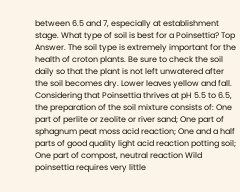between 6.5 and 7, especially at establishment stage. What type of soil is best for a Poinsettia? Top Answer. The soil type is extremely important for the health of croton plants. Be sure to check the soil daily so that the plant is not left unwatered after the soil becomes dry. Lower leaves yellow and fall. Considering that Poinsettia thrives at pH 5.5 to 6.5, the preparation of the soil mixture consists of: One part of perlite or zeolite or river sand; One part of sphagnum peat moss acid reaction; One and a half parts of good quality light acid reaction potting soil; One part of compost, neutral reaction Wild poinsettia requires very little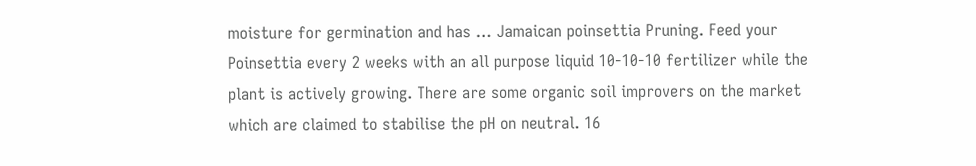moisture for germination and has … Jamaican poinsettia Pruning. Feed your Poinsettia every 2 weeks with an all purpose liquid 10-10-10 fertilizer while the plant is actively growing. There are some organic soil improvers on the market which are claimed to stabilise the pH on neutral. 16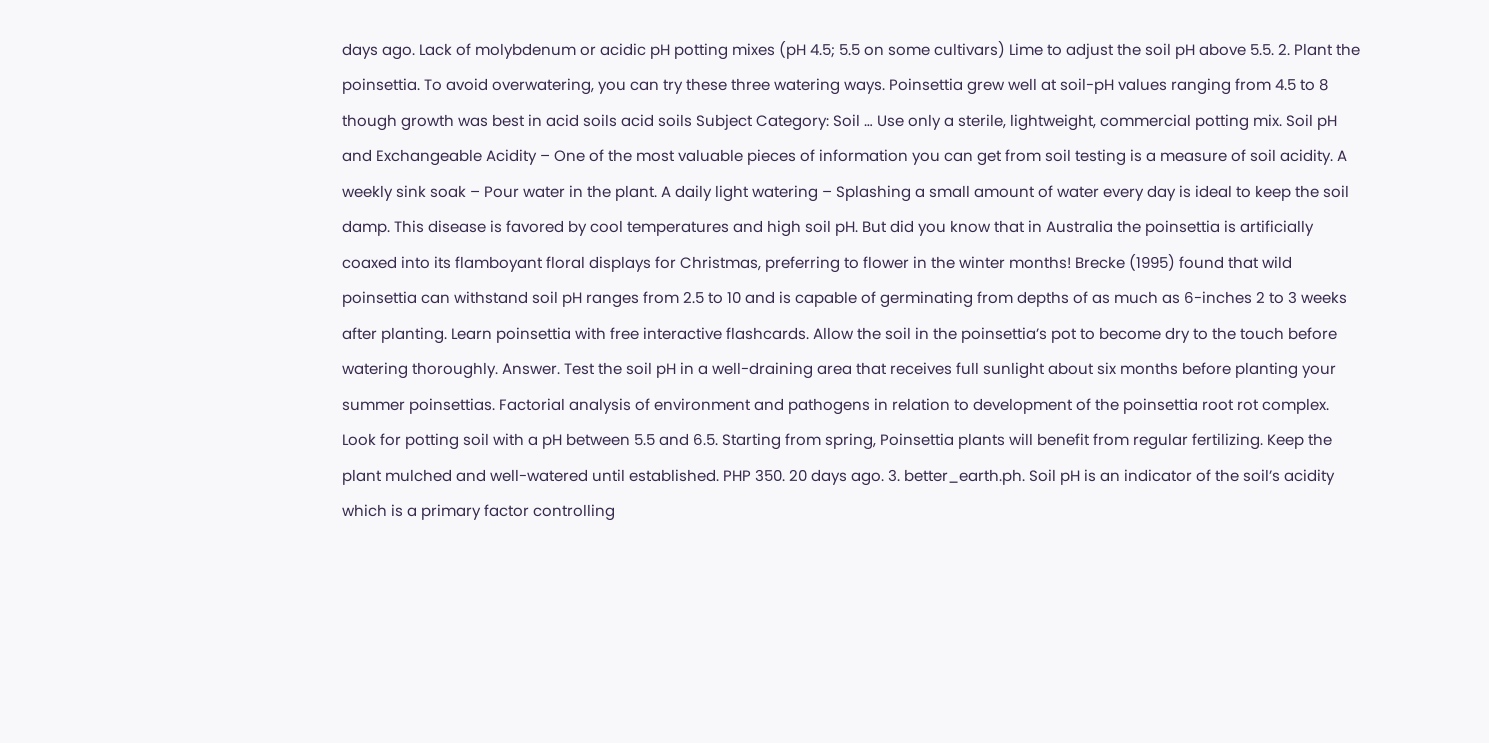days ago. Lack of molybdenum or acidic pH potting mixes (pH 4.5; 5.5 on some cultivars) Lime to adjust the soil pH above 5.5. 2. Plant the poinsettia. To avoid overwatering, you can try these three watering ways. Poinsettia grew well at soil-pH values ranging from 4.5 to 8 though growth was best in acid soils acid soils Subject Category: Soil … Use only a sterile, lightweight, commercial potting mix. Soil pH and Exchangeable Acidity – One of the most valuable pieces of information you can get from soil testing is a measure of soil acidity. A weekly sink soak – Pour water in the plant. A daily light watering – Splashing a small amount of water every day is ideal to keep the soil damp. This disease is favored by cool temperatures and high soil pH. But did you know that in Australia the poinsettia is artificially coaxed into its flamboyant floral displays for Christmas, preferring to flower in the winter months! Brecke (1995) found that wild poinsettia can withstand soil pH ranges from 2.5 to 10 and is capable of germinating from depths of as much as 6-inches 2 to 3 weeks after planting. Learn poinsettia with free interactive flashcards. Allow the soil in the poinsettia’s pot to become dry to the touch before watering thoroughly. Answer. Test the soil pH in a well-draining area that receives full sunlight about six months before planting your summer poinsettias. Factorial analysis of environment and pathogens in relation to development of the poinsettia root rot complex. Look for potting soil with a pH between 5.5 and 6.5. Starting from spring, Poinsettia plants will benefit from regular fertilizing. Keep the plant mulched and well-watered until established. PHP 350. 20 days ago. 3. better_earth.ph. Soil pH is an indicator of the soil’s acidity which is a primary factor controlling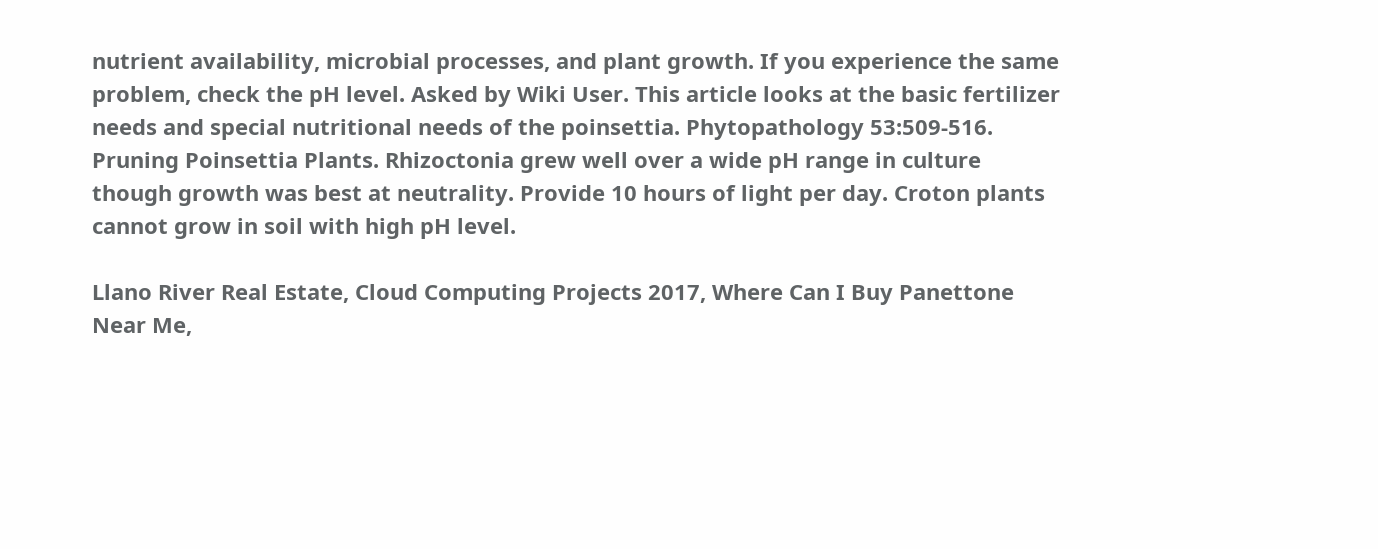nutrient availability, microbial processes, and plant growth. If you experience the same problem, check the pH level. Asked by Wiki User. This article looks at the basic fertilizer needs and special nutritional needs of the poinsettia. Phytopathology 53:509-516. Pruning Poinsettia Plants. Rhizoctonia grew well over a wide pH range in culture though growth was best at neutrality. Provide 10 hours of light per day. Croton plants cannot grow in soil with high pH level.

Llano River Real Estate, Cloud Computing Projects 2017, Where Can I Buy Panettone Near Me,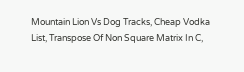Mountain Lion Vs Dog Tracks, Cheap Vodka List, Transpose Of Non Square Matrix In C,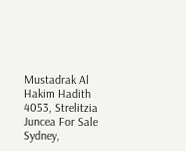Mustadrak Al Hakim Hadith 4053, Strelitzia Juncea For Sale Sydney,